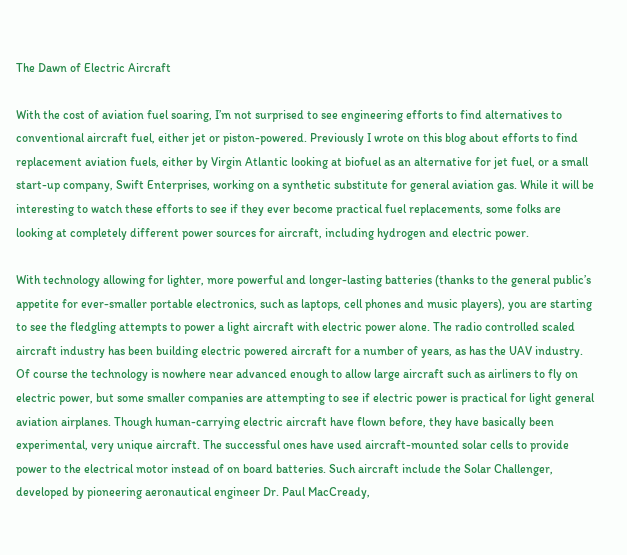The Dawn of Electric Aircraft

With the cost of aviation fuel soaring, I’m not surprised to see engineering efforts to find alternatives to conventional aircraft fuel, either jet or piston-powered. Previously I wrote on this blog about efforts to find replacement aviation fuels, either by Virgin Atlantic looking at biofuel as an alternative for jet fuel, or a small start-up company, Swift Enterprises, working on a synthetic substitute for general aviation gas. While it will be interesting to watch these efforts to see if they ever become practical fuel replacements, some folks are looking at completely different power sources for aircraft, including hydrogen and electric power.

With technology allowing for lighter, more powerful and longer-lasting batteries (thanks to the general public’s appetite for ever-smaller portable electronics, such as laptops, cell phones and music players), you are starting to see the fledgling attempts to power a light aircraft with electric power alone. The radio controlled scaled aircraft industry has been building electric powered aircraft for a number of years, as has the UAV industry. Of course the technology is nowhere near advanced enough to allow large aircraft such as airliners to fly on electric power, but some smaller companies are attempting to see if electric power is practical for light general aviation airplanes. Though human-carrying electric aircraft have flown before, they have basically been experimental, very unique aircraft. The successful ones have used aircraft-mounted solar cells to provide power to the electrical motor instead of on board batteries. Such aircraft include the Solar Challenger, developed by pioneering aeronautical engineer Dr. Paul MacCready,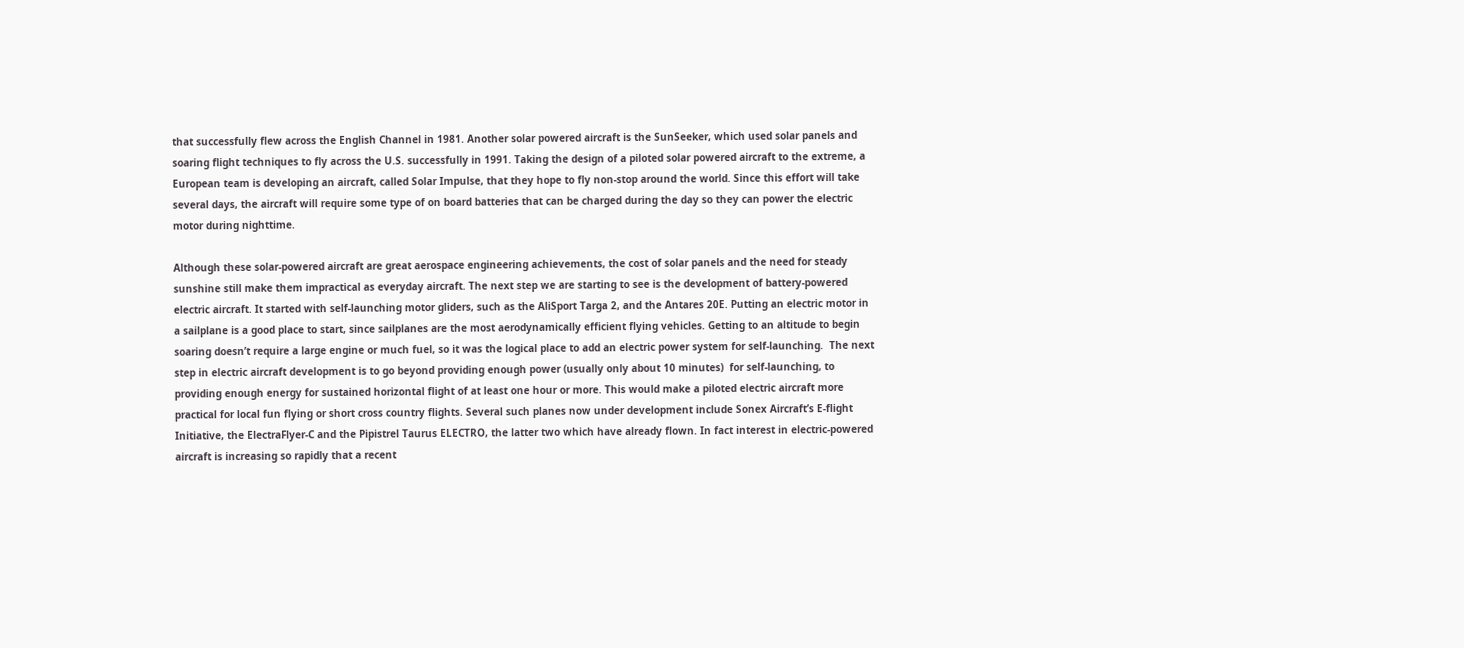that successfully flew across the English Channel in 1981. Another solar powered aircraft is the SunSeeker, which used solar panels and soaring flight techniques to fly across the U.S. successfully in 1991. Taking the design of a piloted solar powered aircraft to the extreme, a European team is developing an aircraft, called Solar Impulse, that they hope to fly non-stop around the world. Since this effort will take several days, the aircraft will require some type of on board batteries that can be charged during the day so they can power the electric motor during nighttime.

Although these solar-powered aircraft are great aerospace engineering achievements, the cost of solar panels and the need for steady sunshine still make them impractical as everyday aircraft. The next step we are starting to see is the development of battery-powered electric aircraft. It started with self-launching motor gliders, such as the AliSport Targa 2, and the Antares 20E. Putting an electric motor in a sailplane is a good place to start, since sailplanes are the most aerodynamically efficient flying vehicles. Getting to an altitude to begin soaring doesn’t require a large engine or much fuel, so it was the logical place to add an electric power system for self-launching.  The next step in electric aircraft development is to go beyond providing enough power (usually only about 10 minutes)  for self-launching, to providing enough energy for sustained horizontal flight of at least one hour or more. This would make a piloted electric aircraft more practical for local fun flying or short cross country flights. Several such planes now under development include Sonex Aircraft’s E-flight Initiative, the ElectraFlyer-C and the Pipistrel Taurus ELECTRO, the latter two which have already flown. In fact interest in electric-powered aircraft is increasing so rapidly that a recent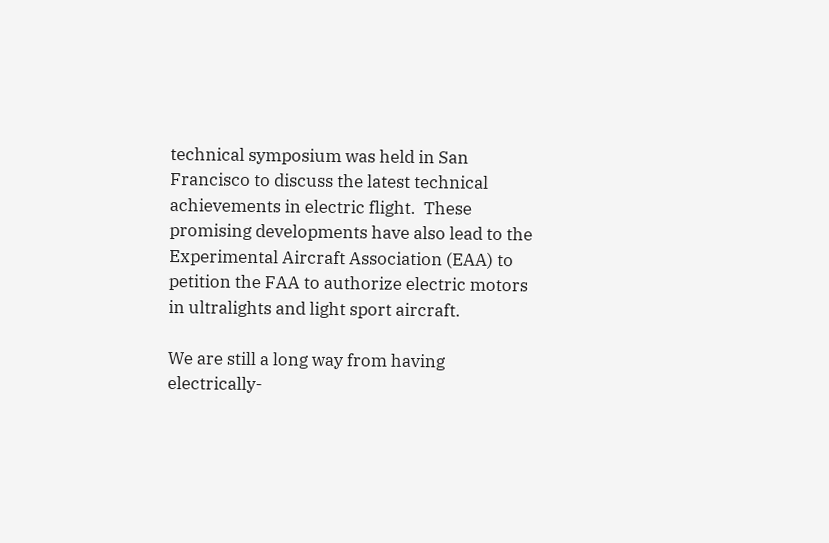technical symposium was held in San Francisco to discuss the latest technical achievements in electric flight.  These promising developments have also lead to the Experimental Aircraft Association (EAA) to petition the FAA to authorize electric motors in ultralights and light sport aircraft.

We are still a long way from having electrically-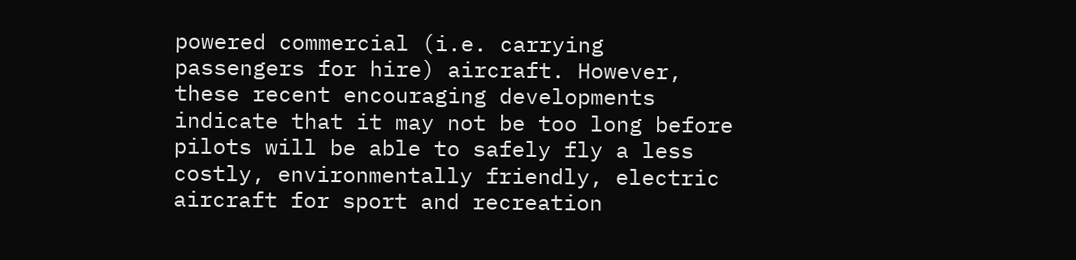powered commercial (i.e. carrying passengers for hire) aircraft. However, these recent encouraging developments indicate that it may not be too long before pilots will be able to safely fly a less costly, environmentally friendly, electric aircraft for sport and recreation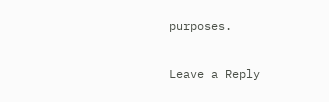purposes.

Leave a Reply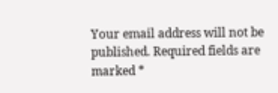Your email address will not be published. Required fields are marked *